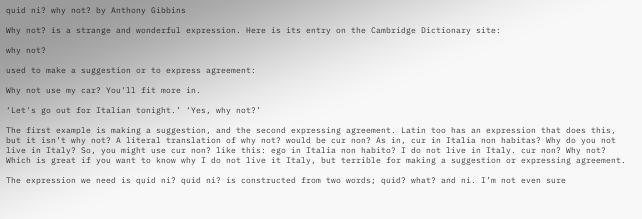quid ni? why not? by Anthony Gibbins

Why not? is a strange and wonderful expression. Here is its entry on the Cambridge Dictionary site:

why not?

used to make a suggestion or to express agreement:

Why not use my car? You'll fit more in.

‘Let's go out for Italian tonight.’ ‘Yes, why not?’

The first example is making a suggestion, and the second expressing agreement. Latin too has an expression that does this, but it isn’t why not? A literal translation of why not? would be cur non? As in, cur in Italia non habitas? Why do you not live in Italy? So, you might use cur non? like this: ego in Italia non habito? I do not live in Italy. cur non? Why not? Which is great if you want to know why I do not live it Italy, but terrible for making a suggestion or expressing agreement.

The expression we need is quid ni? quid ni? is constructed from two words; quid? what? and ni. I’m not even sure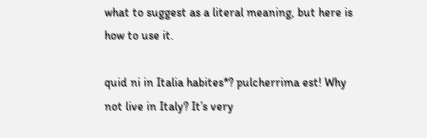what to suggest as a literal meaning, but here is how to use it.

quid ni in Italia habites*? pulcherrima est! Why not live in Italy? It’s very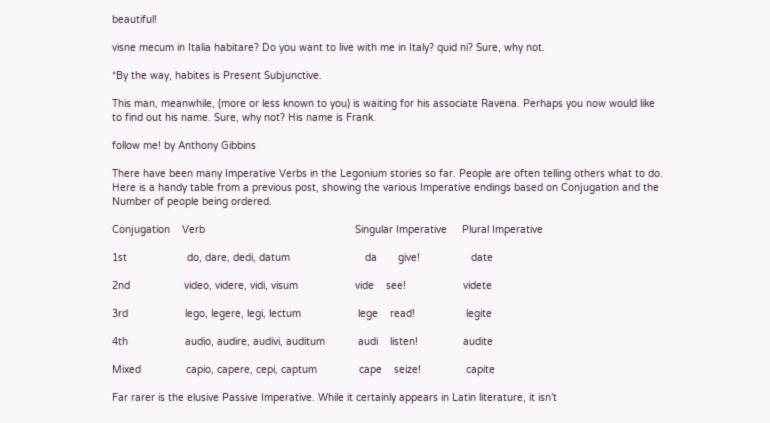beautiful!

visne mecum in Italia habitare? Do you want to live with me in Italy? quid ni? Sure, why not.

*By the way, habites is Present Subjunctive.

This man, meanwhile, (more or less known to you) is waiting for his associate Ravena. Perhaps you now would like to find out his name. Sure, why not? His name is Frank.

follow me! by Anthony Gibbins

There have been many Imperative Verbs in the Legonium stories so far. People are often telling others what to do. Here is a handy table from a previous post, showing the various Imperative endings based on Conjugation and the Number of people being ordered.

Conjugation    Verb                                                  Singular Imperative     Plural Imperative

1st                    do, dare, dedi, datum                         da       give!                 date

2nd                  video, videre, vidi, visum                   vide    see!                   videte

3rd                   lego, legere, legi, lectum                   lege    read!                 legite

4th                   audio, audire, audivi, auditum           audi    listen!               audite

Mixed               capio, capere, cepi, captum              cape    seize!               capite

Far rarer is the elusive Passive Imperative. While it certainly appears in Latin literature, it isn’t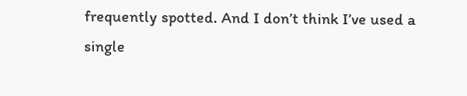frequently spotted. And I don’t think I’ve used a single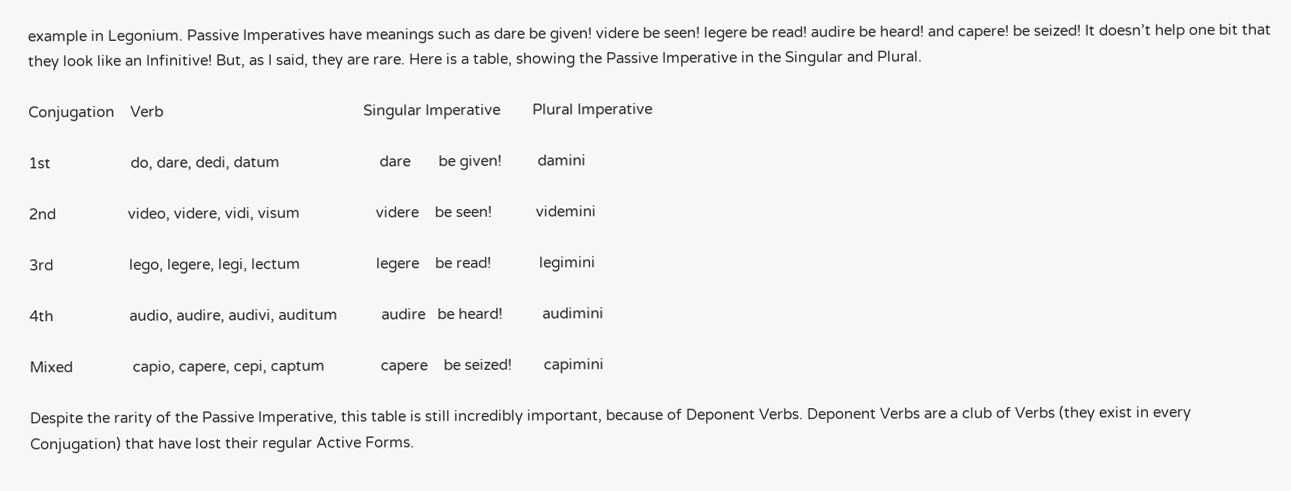example in Legonium. Passive Imperatives have meanings such as dare be given! videre be seen! legere be read! audire be heard! and capere! be seized! It doesn’t help one bit that they look like an Infinitive! But, as I said, they are rare. Here is a table, showing the Passive Imperative in the Singular and Plural.

Conjugation    Verb                                                  Singular Imperative        Plural Imperative

1st                    do, dare, dedi, datum                         dare       be given!         damini

2nd                  video, videre, vidi, visum                   videre    be seen!           videmini

3rd                   lego, legere, legi, lectum                   legere    be read!            legimini

4th                   audio, audire, audivi, auditum           audire   be heard!          audimini

Mixed               capio, capere, cepi, captum              capere    be seized!        capimini

Despite the rarity of the Passive Imperative, this table is still incredibly important, because of Deponent Verbs. Deponent Verbs are a club of Verbs (they exist in every Conjugation) that have lost their regular Active Forms.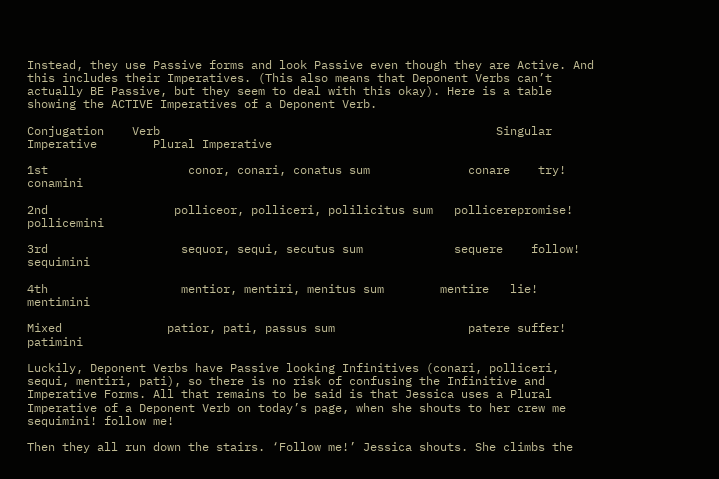Instead, they use Passive forms and look Passive even though they are Active. And this includes their Imperatives. (This also means that Deponent Verbs can’t actually BE Passive, but they seem to deal with this okay). Here is a table showing the ACTIVE Imperatives of a Deponent Verb.

Conjugation    Verb                                                Singular Imperative        Plural Imperative

1st                    conor, conari, conatus sum              conare    try!                  conamini

2nd                  polliceor, polliceri, polilicitus sum   pollicerepromise!         pollicemini

3rd                   sequor, sequi, secutus sum             sequere    follow!            sequimini

4th                   mentior, mentiri, menitus sum        mentire   lie!                    mentimini

Mixed               patior, pati, passus sum                   patere suffer!                 patimini

Luckily, Deponent Verbs have Passive looking Infinitives (conari, polliceri, sequi, mentiri, pati), so there is no risk of confusing the Infinitive and Imperative Forms. All that remains to be said is that Jessica uses a Plural Imperative of a Deponent Verb on today’s page, when she shouts to her crew me sequimini! follow me!

Then they all run down the stairs. ‘Follow me!’ Jessica shouts. She climbs the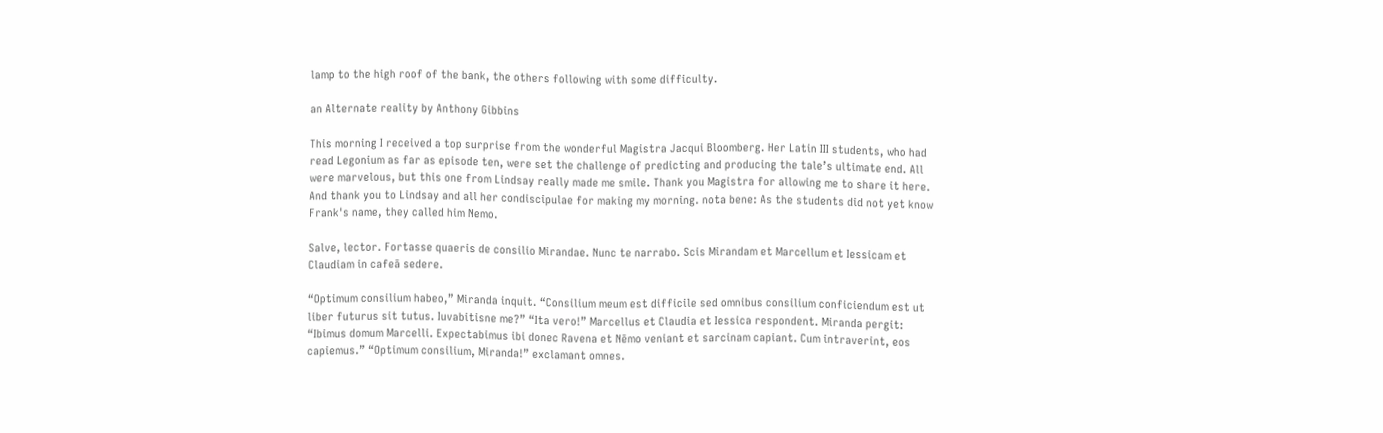lamp to the high roof of the bank, the others following with some difficulty.

an Alternate reality by Anthony Gibbins

This morning I received a top surprise from the wonderful Magistra Jacqui Bloomberg. Her Latin III students, who had read Legonium as far as episode ten, were set the challenge of predicting and producing the tale’s ultimate end. All were marvelous, but this one from Lindsay really made me smile. Thank you Magistra for allowing me to share it here. And thank you to Lindsay and all her condiscipulae for making my morning. nota bene: As the students did not yet know Frank's name, they called him Nemo.

Salve, lector. Fortasse quaeris de consilio Mirandae. Nunc te narrabo. Scis Mirandam et Marcellum et Iessicam et Claudiam in cafeā sedere.

“Optimum consilium habeo,” Miranda inquit. “Consilium meum est difficile sed omnibus consilium conficiendum est ut liber futurus sit tutus. Iuvabitisne me?” “Ita vero!” Marcellus et Claudia et Iessica respondent. Miranda pergit: “Ibimus domum Marcelli. Expectabimus ibi donec Ravena et Nēmo veniant et sarcinam capiant. Cum intraverint, eos capiemus.” “Optimum consilium, Miranda!” exclamant omnes.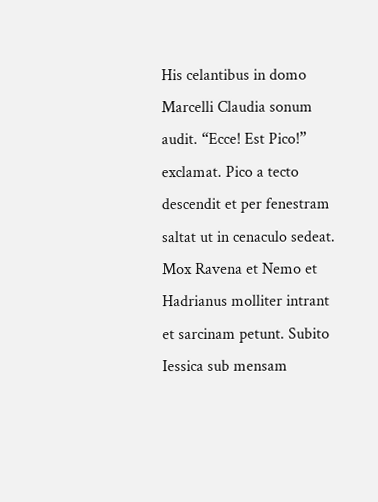His celantibus in domo Marcelli Claudia sonum audit. “Ecce! Est Pico!” exclamat. Pico a tecto descendit et per fenestram saltat ut in cenaculo sedeat. Mox Ravena et Nemo et Hadrianus molliter intrant et sarcinam petunt. Subito Iessica sub mensam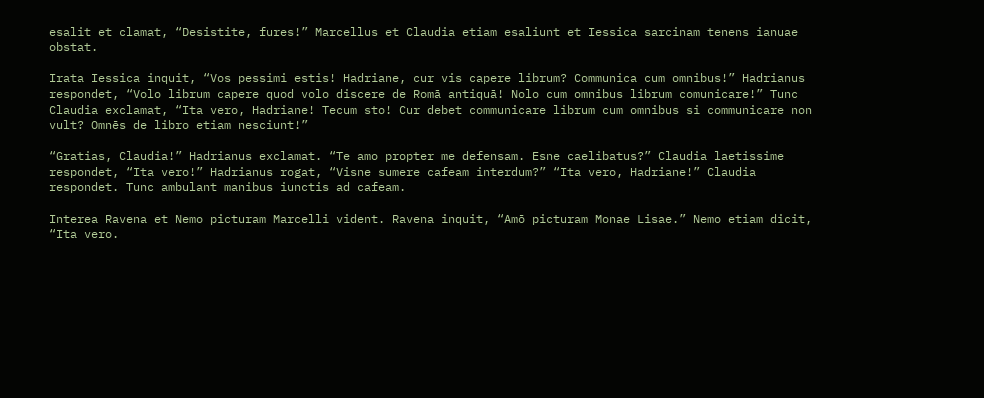esalit et clamat, “Desistite, fures!” Marcellus et Claudia etiam esaliunt et Iessica sarcinam tenens ianuae obstat.

Irata Iessica inquit, “Vos pessimi estis! Hadriane, cur vis capere librum? Communica cum omnibus!” Hadrianus respondet, “Volo librum capere quod volo discere de Romā antiquā! Nolo cum omnibus librum comunicare!” Tunc Claudia exclamat, “Ita vero, Hadriane! Tecum sto! Cur debet communicare librum cum omnibus si communicare non vult? Omnēs de libro etiam nesciunt!”

“Gratias, Claudia!” Hadrianus exclamat. “Te amo propter me defensam. Esne caelibatus?” Claudia laetissime respondet, “Ita vero!” Hadrianus rogat, “Visne sumere cafeam interdum?” “Ita vero, Hadriane!” Claudia respondet. Tunc ambulant manibus iunctis ad cafeam.

Interea Ravena et Nemo picturam Marcelli vident. Ravena inquit, “Amō picturam Monae Lisae.” Nemo etiam dicit, “Ita vero.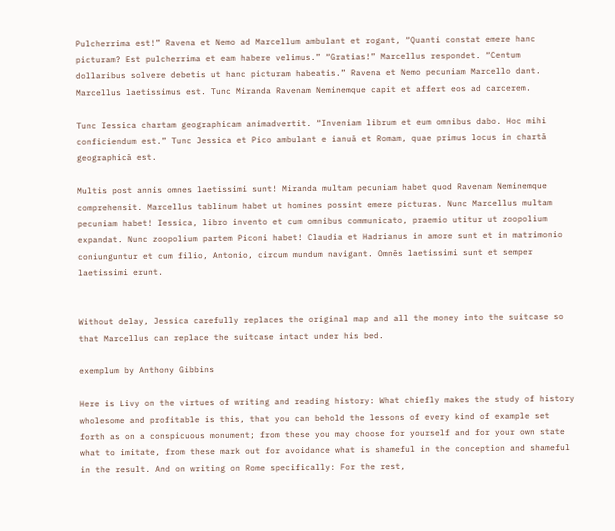Pulcherrima est!” Ravena et Nemo ad Marcellum ambulant et rogant, “Quanti constat emere hanc picturam? Est pulcherrima et eam habere velimus.” “Gratias!” Marcellus respondet. “Centum dollaribus solvere debetis ut hanc picturam habeatis.” Ravena et Nemo pecuniam Marcello dant. Marcellus laetissimus est. Tunc Miranda Ravenam Neminemque capit et affert eos ad carcerem.

Tunc Iessica chartam geographicam animadvertit. “Inveniam librum et eum omnibus dabo. Hoc mihi conficiendum est.” Tunc Jessica et Pico ambulant e ianuā et Romam, quae primus locus in chartā geographicā est.

Multis post annis omnes laetissimi sunt! Miranda multam pecuniam habet quod Ravenam Neminemque comprehensit. Marcellus tablinum habet ut homines possint emere picturas. Nunc Marcellus multam pecuniam habet! Iessica, libro invento et cum omnibus communicato, praemio utitur ut zoopolium expandat. Nunc zoopolium partem Piconi habet! Claudia et Hadrianus in amore sunt et in matrimonio coniunguntur et cum filio, Antonio, circum mundum navigant. Omnēs laetissimi sunt et semper laetissimi erunt.


Without delay, Jessica carefully replaces the original map and all the money into the suitcase so that Marcellus can replace the suitcase intact under his bed.

exemplum by Anthony Gibbins

Here is Livy on the virtues of writing and reading history: What chiefly makes the study of history wholesome and profitable is this, that you can behold the lessons of every kind of example set forth as on a conspicuous monument; from these you may choose for yourself and for your own state what to imitate, from these mark out for avoidance what is shameful in the conception and shameful in the result. And on writing on Rome specifically: For the rest,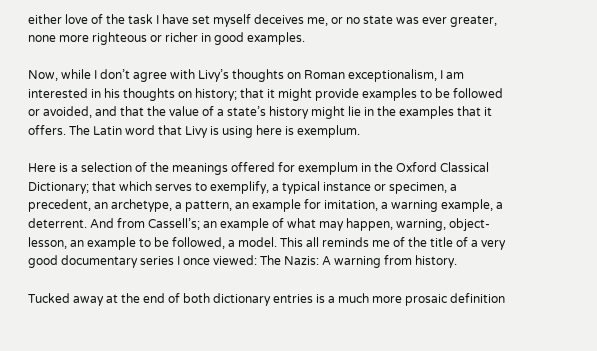either love of the task I have set myself deceives me, or no state was ever greater, none more righteous or richer in good examples.

Now, while I don’t agree with Livy’s thoughts on Roman exceptionalism, I am interested in his thoughts on history; that it might provide examples to be followed or avoided, and that the value of a state’s history might lie in the examples that it offers. The Latin word that Livy is using here is exemplum.

Here is a selection of the meanings offered for exemplum in the Oxford Classical Dictionary; that which serves to exemplify, a typical instance or specimen, a precedent, an archetype, a pattern, an example for imitation, a warning example, a deterrent. And from Cassell’s; an example of what may happen, warning, object-lesson, an example to be followed, a model. This all reminds me of the title of a very good documentary series I once viewed: The Nazis: A warning from history.

Tucked away at the end of both dictionary entries is a much more prosaic definition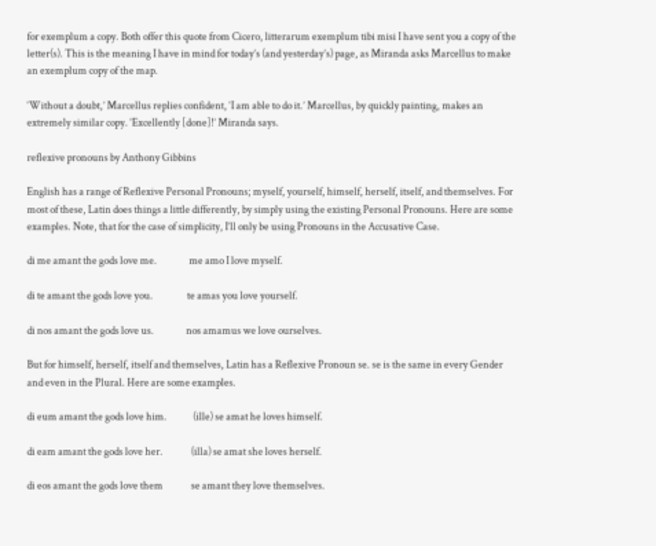for exemplum a copy. Both offer this quote from Cicero, litterarum exemplum tibi misi I have sent you a copy of the letter(s). This is the meaning I have in mind for today’s (and yesterday’s) page, as Miranda asks Marcellus to make an exemplum copy of the map.

‘Without a doubt,’ Marcellus replies confident, ‘I am able to do it.’ Marcellus, by quickly painting, makes an extremely similar copy. ‘Excellently [done]!’ Miranda says.

reflexive pronouns by Anthony Gibbins

English has a range of Reflexive Personal Pronouns; myself, yourself, himself, herself, itself, and themselves. For most of these, Latin does things a little differently, by simply using the existing Personal Pronouns. Here are some examples. Note, that for the case of simplicity, I’ll only be using Pronouns in the Accusative Case.

di me amant the gods love me.                me amo I love myself.

di te amant the gods love you.                 te amas you love yourself.

di nos amant the gods love us.                nos amamus we love ourselves.

But for himself, herself, itself and themselves, Latin has a Reflexive Pronoun se. se is the same in every Gender and even in the Plural. Here are some examples.

di eum amant the gods love him.             (ille) se amat he loves himself.

di eam amant the gods love her.              (illa) se amat she loves herself.

di eos amant the gods love them              se amant they love themselves.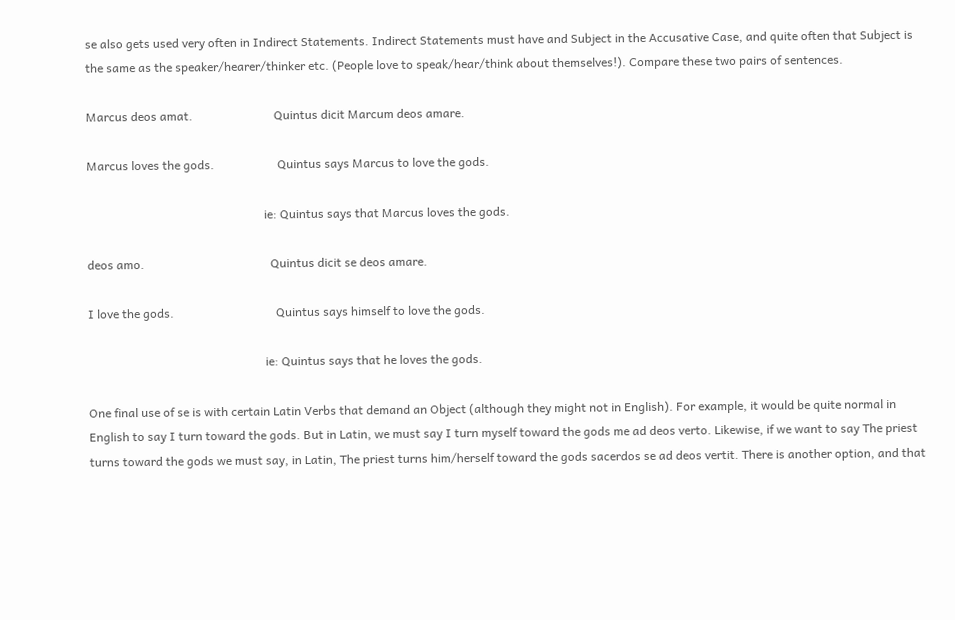se also gets used very often in Indirect Statements. Indirect Statements must have and Subject in the Accusative Case, and quite often that Subject is the same as the speaker/hearer/thinker etc. (People love to speak/hear/think about themselves!). Compare these two pairs of sentences.

Marcus deos amat.                           Quintus dicit Marcum deos amare.

Marcus loves the gods.                     Quintus says Marcus to love the gods.

                                                           ie: Quintus says that Marcus loves the gods.

deos amo.                                          Quintus dicit se deos amare.

I love the gods.                                  Quintus says himself to love the gods.

                                                           ie: Quintus says that he loves the gods.

One final use of se is with certain Latin Verbs that demand an Object (although they might not in English). For example, it would be quite normal in English to say I turn toward the gods. But in Latin, we must say I turn myself toward the gods me ad deos verto. Likewise, if we want to say The priest turns toward the gods we must say, in Latin, The priest turns him/herself toward the gods sacerdos se ad deos vertit. There is another option, and that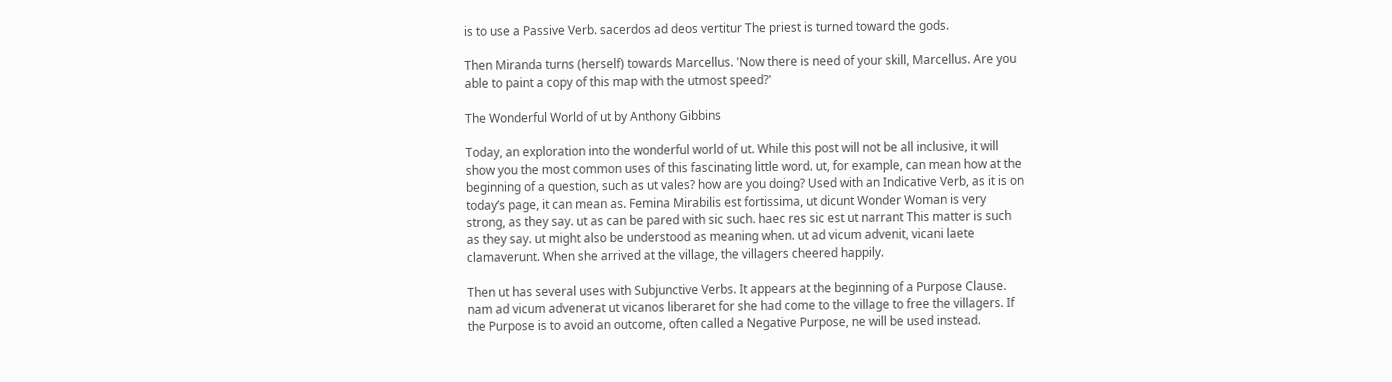is to use a Passive Verb. sacerdos ad deos vertitur The priest is turned toward the gods.

Then Miranda turns (herself) towards Marcellus. 'Now there is need of your skill, Marcellus. Are you able to paint a copy of this map with the utmost speed?'

The Wonderful World of ut by Anthony Gibbins

Today, an exploration into the wonderful world of ut. While this post will not be all inclusive, it will show you the most common uses of this fascinating little word. ut, for example, can mean how at the beginning of a question, such as ut vales? how are you doing? Used with an Indicative Verb, as it is on today’s page, it can mean as. Femina Mirabilis est fortissima, ut dicunt Wonder Woman is very strong, as they say. ut as can be pared with sic such. haec res sic est ut narrant This matter is such as they say. ut might also be understood as meaning when. ut ad vicum advenit, vicani laete clamaverunt. When she arrived at the village, the villagers cheered happily.

Then ut has several uses with Subjunctive Verbs. It appears at the beginning of a Purpose Clause. nam ad vicum advenerat ut vicanos liberaret for she had come to the village to free the villagers. If the Purpose is to avoid an outcome, often called a Negative Purpose, ne will be used instead.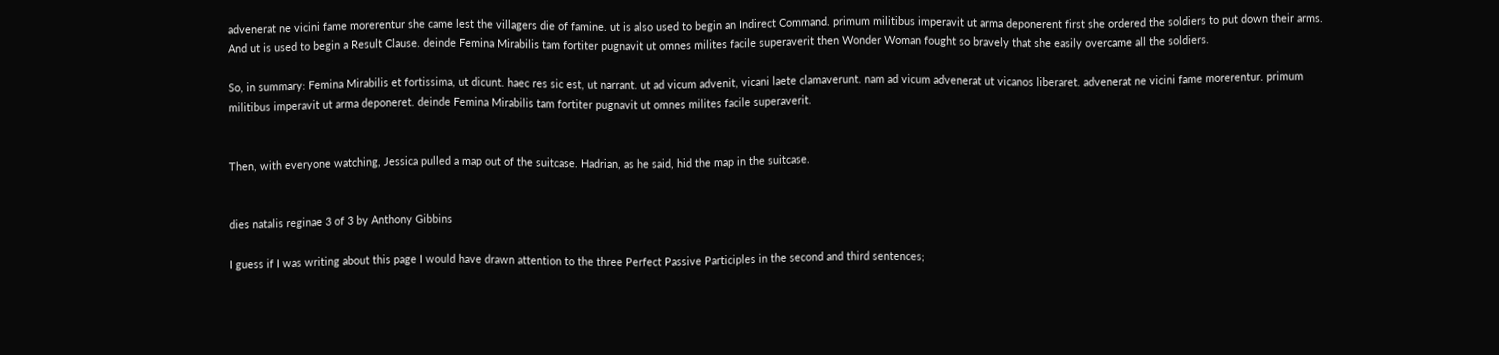advenerat ne vicini fame morerentur she came lest the villagers die of famine. ut is also used to begin an Indirect Command. primum militibus imperavit ut arma deponerent first she ordered the soldiers to put down their arms. And ut is used to begin a Result Clause. deinde Femina Mirabilis tam fortiter pugnavit ut omnes milites facile superaverit then Wonder Woman fought so bravely that she easily overcame all the soldiers.

So, in summary: Femina Mirabilis et fortissima, ut dicunt. haec res sic est, ut narrant. ut ad vicum advenit, vicani laete clamaverunt. nam ad vicum advenerat ut vicanos liberaret. advenerat ne vicini fame morerentur. primum militibus imperavit ut arma deponeret. deinde Femina Mirabilis tam fortiter pugnavit ut omnes milites facile superaverit.


Then, with everyone watching, Jessica pulled a map out of the suitcase. Hadrian, as he said, hid the map in the suitcase.


dies natalis reginae 3 of 3 by Anthony Gibbins

I guess if I was writing about this page I would have drawn attention to the three Perfect Passive Participles in the second and third sentences;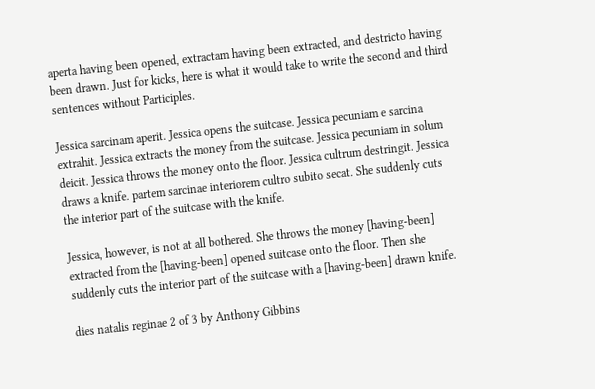aperta having been opened, extractam having been extracted, and destricto having been drawn. Just for kicks, here is what it would take to write the second and third sentences without Participles.

Jessica sarcinam aperit. Jessica opens the suitcase. Jessica pecuniam e sarcina extrahit. Jessica extracts the money from the suitcase. Jessica pecuniam in solum deicit. Jessica throws the money onto the floor. Jessica cultrum destringit. Jessica draws a knife. partem sarcinae interiorem cultro subito secat. She suddenly cuts the interior part of the suitcase with the knife.

Jessica, however, is not at all bothered. She throws the money [having-been] extracted from the [having-been] opened suitcase onto the floor. Then she suddenly cuts the interior part of the suitcase with a [having-been] drawn knife.

dies natalis reginae 2 of 3 by Anthony Gibbins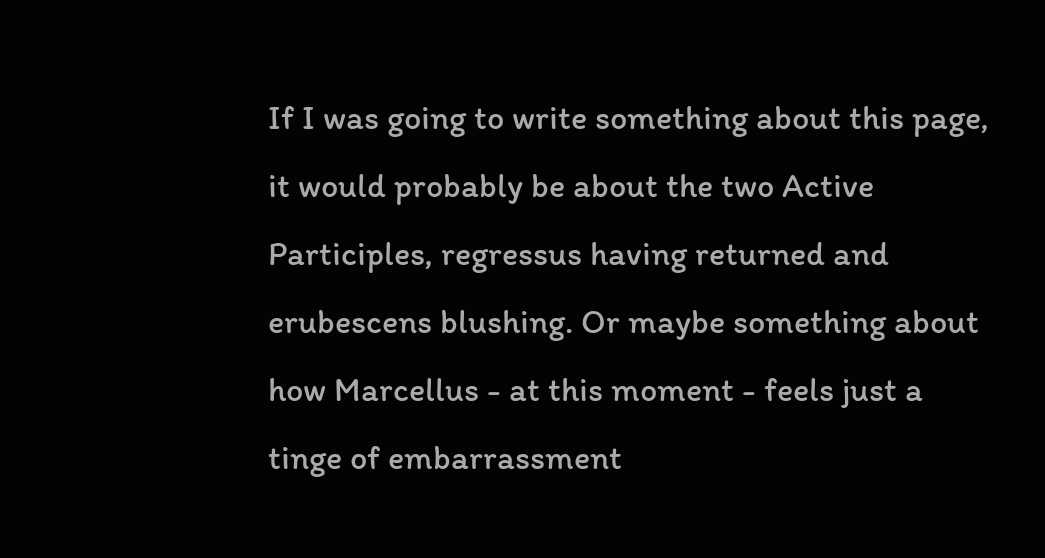If I was going to write something about this page, it would probably be about the two Active Participles, regressus having returned and erubescens blushing. Or maybe something about how Marcellus - at this moment - feels just a tinge of embarrassment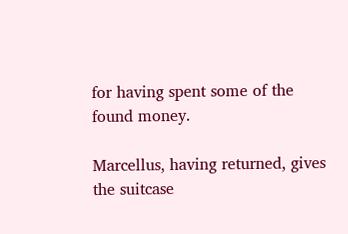for having spent some of the found money.

Marcellus, having returned, gives the suitcase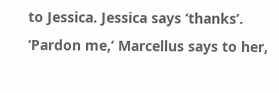to Jessica. Jessica says ‘thanks’. ‘Pardon me,’ Marcellus says to her,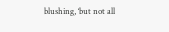blushing, ‘but not all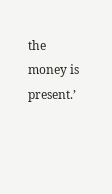the money is present.’